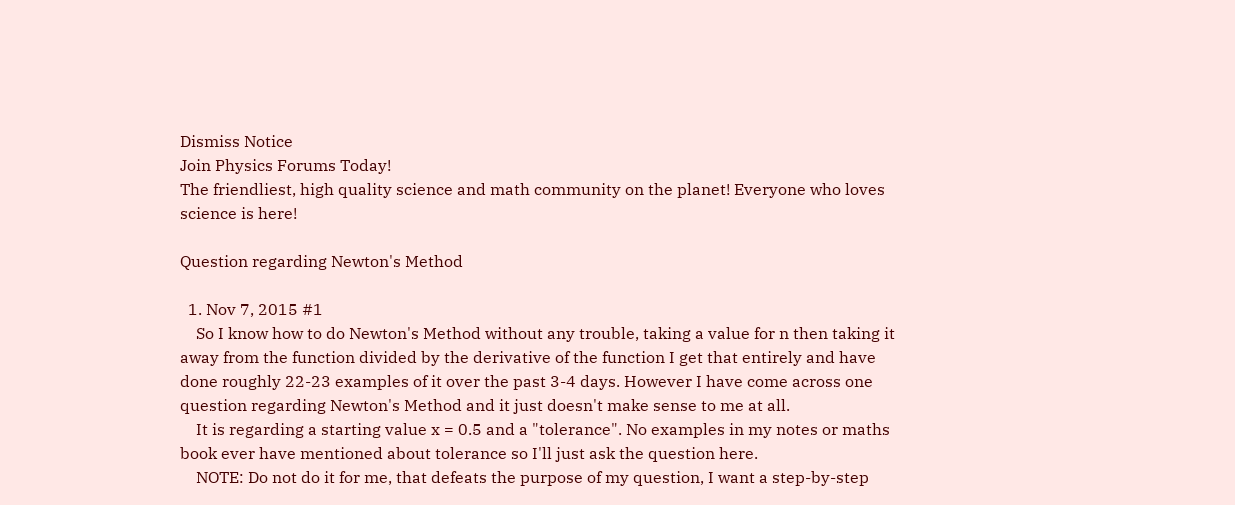Dismiss Notice
Join Physics Forums Today!
The friendliest, high quality science and math community on the planet! Everyone who loves science is here!

Question regarding Newton's Method

  1. Nov 7, 2015 #1
    So I know how to do Newton's Method without any trouble, taking a value for n then taking it away from the function divided by the derivative of the function I get that entirely and have done roughly 22-23 examples of it over the past 3-4 days. However I have come across one question regarding Newton's Method and it just doesn't make sense to me at all.
    It is regarding a starting value x = 0.5 and a "tolerance". No examples in my notes or maths book ever have mentioned about tolerance so I'll just ask the question here.
    NOTE: Do not do it for me, that defeats the purpose of my question, I want a step-by-step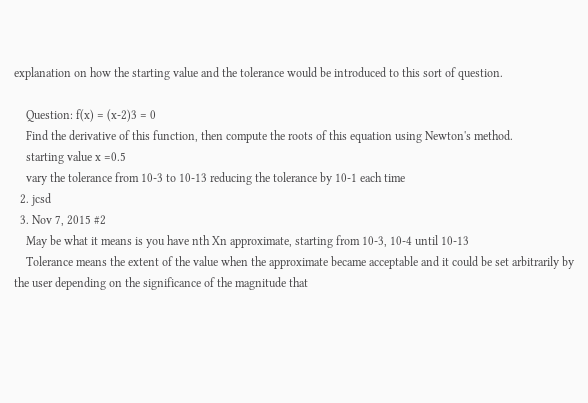explanation on how the starting value and the tolerance would be introduced to this sort of question.

    Question: f(x) = (x-2)3 = 0
    Find the derivative of this function, then compute the roots of this equation using Newton's method.
    starting value x =0.5
    vary the tolerance from 10-3 to 10-13 reducing the tolerance by 10-1 each time
  2. jcsd
  3. Nov 7, 2015 #2
    May be what it means is you have nth Xn approximate, starting from 10-3, 10-4 until 10-13
    Tolerance means the extent of the value when the approximate became acceptable and it could be set arbitrarily by the user depending on the significance of the magnitude that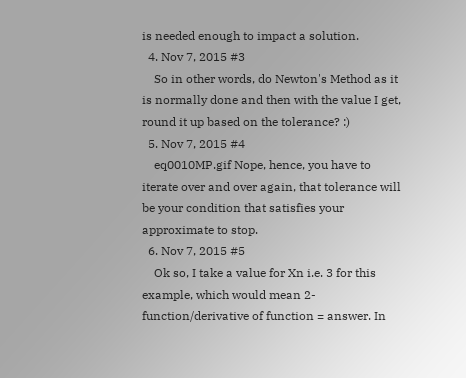is needed enough to impact a solution.
  4. Nov 7, 2015 #3
    So in other words, do Newton's Method as it is normally done and then with the value I get, round it up based on the tolerance? :)
  5. Nov 7, 2015 #4
    eq0010MP.gif Nope, hence, you have to iterate over and over again, that tolerance will be your condition that satisfies your approximate to stop.
  6. Nov 7, 2015 #5
    Ok so, I take a value for Xn i.e. 3 for this example, which would mean 2- function/derivative of function = answer. In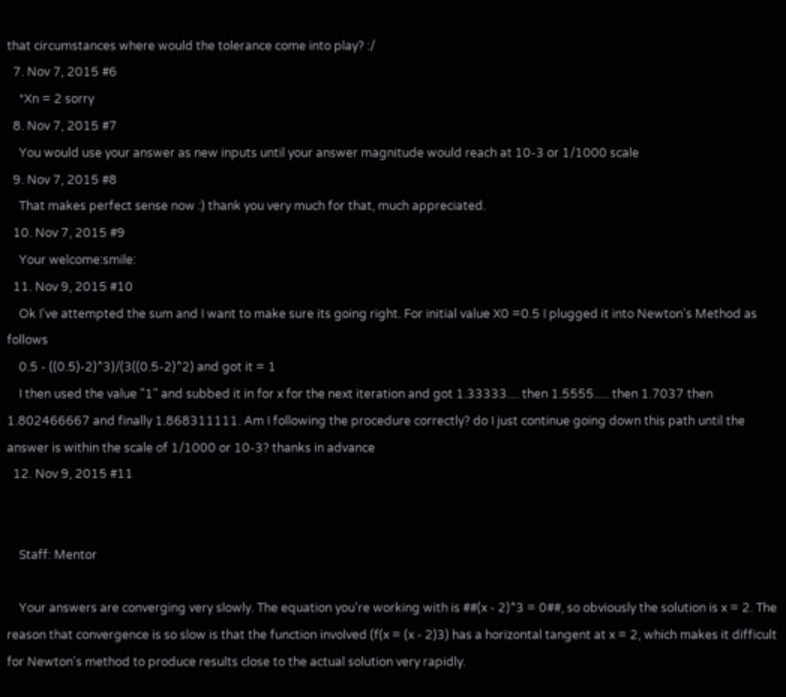that circumstances where would the tolerance come into play? :/
  7. Nov 7, 2015 #6
    *Xn = 2 sorry
  8. Nov 7, 2015 #7
    You would use your answer as new inputs until your answer magnitude would reach at 10-3 or 1/1000 scale
  9. Nov 7, 2015 #8
    That makes perfect sense now :) thank you very much for that, much appreciated.
  10. Nov 7, 2015 #9
    Your welcome:smile:
  11. Nov 9, 2015 #10
    Ok I've attempted the sum and I want to make sure its going right. For initial value X0 =0.5 I plugged it into Newton's Method as follows
    0.5 - ((0.5)-2)^3)/(3((0.5-2)^2) and got it = 1
    I then used the value "1" and subbed it in for x for the next iteration and got 1.33333.... then 1.5555..... then 1.7037 then 1.802466667 and finally 1.868311111. Am I following the procedure correctly? do I just continue going down this path until the answer is within the scale of 1/1000 or 10-3? thanks in advance
  12. Nov 9, 2015 #11


    Staff: Mentor

    Your answers are converging very slowly. The equation you're working with is ##(x - 2)^3 = 0##, so obviously the solution is x = 2. The reason that convergence is so slow is that the function involved (f(x = (x - 2)3) has a horizontal tangent at x = 2, which makes it difficult for Newton's method to produce results close to the actual solution very rapidly.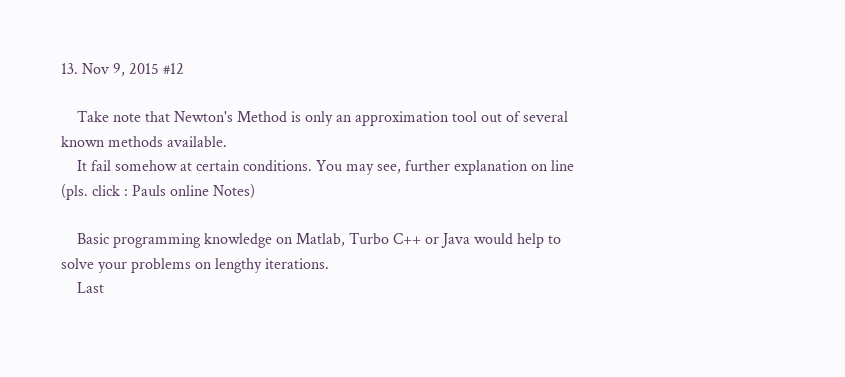13. Nov 9, 2015 #12

    Take note that Newton's Method is only an approximation tool out of several known methods available.
    It fail somehow at certain conditions. You may see, further explanation on line (pls. click : Pauls online Notes)

    Basic programming knowledge on Matlab, Turbo C++ or Java would help to solve your problems on lengthy iterations.
    Last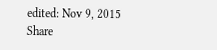edited: Nov 9, 2015
Share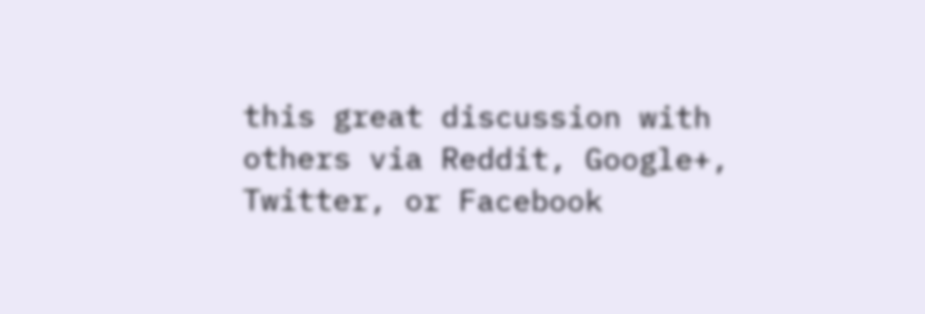this great discussion with others via Reddit, Google+, Twitter, or Facebook